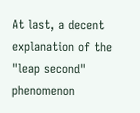At last, a decent explanation of the "leap second" phenomenon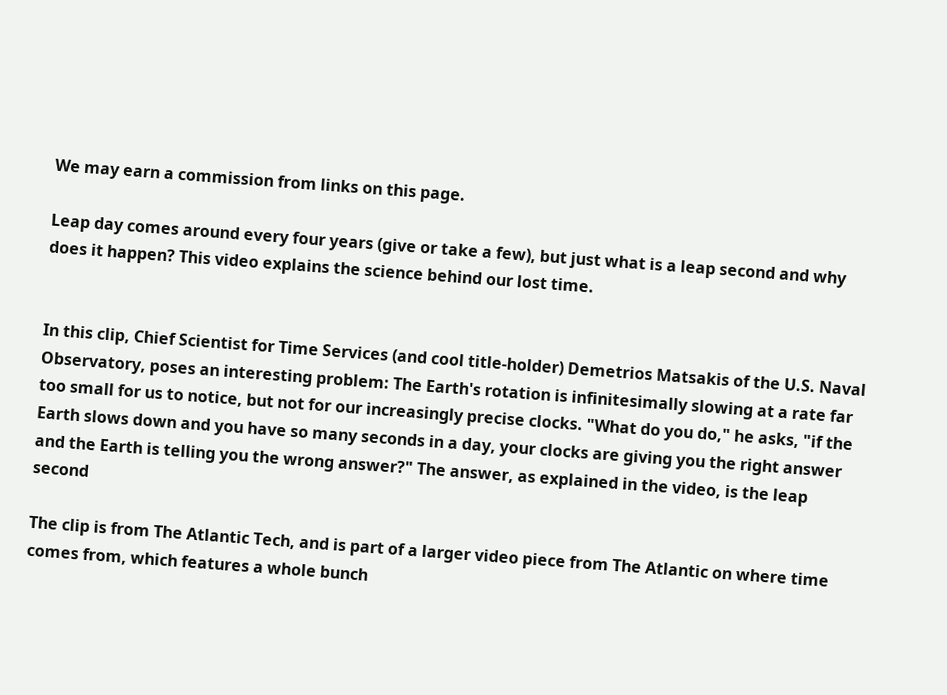We may earn a commission from links on this page.

Leap day comes around every four years (give or take a few), but just what is a leap second and why does it happen? This video explains the science behind our lost time.


In this clip, Chief Scientist for Time Services (and cool title-holder) Demetrios Matsakis of the U.S. Naval Observatory, poses an interesting problem: The Earth's rotation is infinitesimally slowing at a rate far too small for us to notice, but not for our increasingly precise clocks. "What do you do," he asks, "if the Earth slows down and you have so many seconds in a day, your clocks are giving you the right answer and the Earth is telling you the wrong answer?" The answer, as explained in the video, is the leap second

The clip is from The Atlantic Tech, and is part of a larger video piece from The Atlantic on where time comes from, which features a whole bunch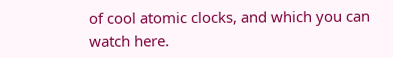of cool atomic clocks, and which you can watch here.